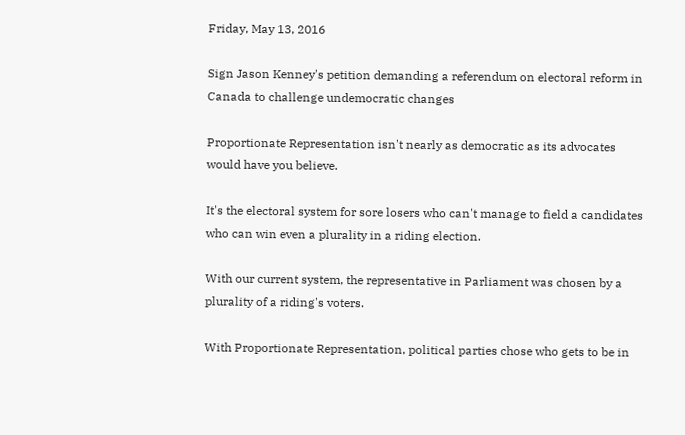Friday, May 13, 2016

Sign Jason Kenney's petition demanding a referendum on electoral reform in Canada to challenge undemocratic changes

Proportionate Representation isn't nearly as democratic as its advocates would have you believe.

It's the electoral system for sore losers who can't manage to field a candidates who can win even a plurality in a riding election.

With our current system, the representative in Parliament was chosen by a plurality of a riding's voters.

With Proportionate Representation, political parties chose who gets to be in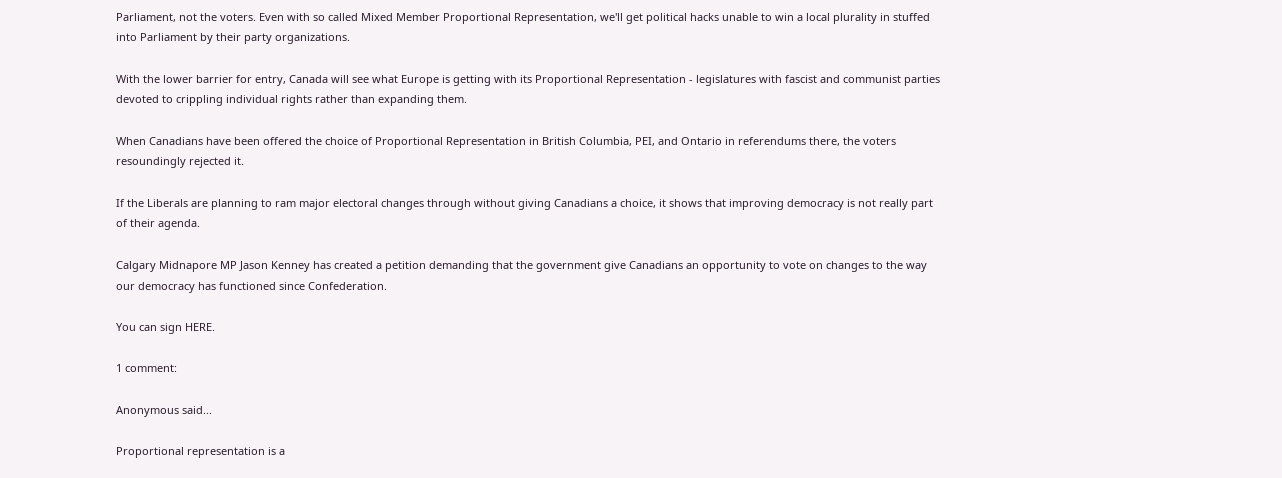Parliament, not the voters. Even with so called Mixed Member Proportional Representation, we'll get political hacks unable to win a local plurality in stuffed into Parliament by their party organizations.

With the lower barrier for entry, Canada will see what Europe is getting with its Proportional Representation - legislatures with fascist and communist parties devoted to crippling individual rights rather than expanding them.

When Canadians have been offered the choice of Proportional Representation in British Columbia, PEI, and Ontario in referendums there, the voters resoundingly rejected it.

If the Liberals are planning to ram major electoral changes through without giving Canadians a choice, it shows that improving democracy is not really part of their agenda.

Calgary Midnapore MP Jason Kenney has created a petition demanding that the government give Canadians an opportunity to vote on changes to the way our democracy has functioned since Confederation.

You can sign HERE.

1 comment:

Anonymous said...

Proportional representation is a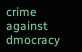crime against dmocracy